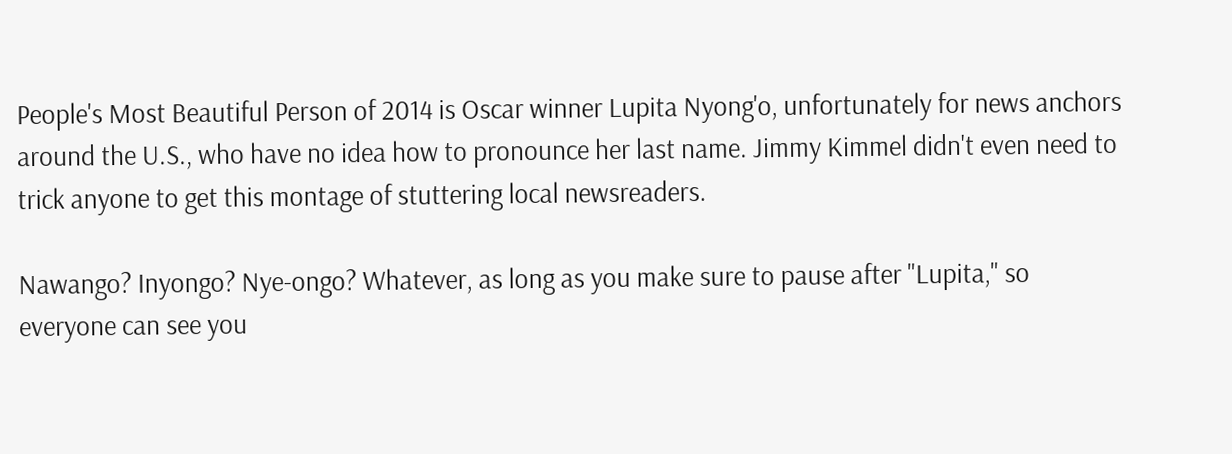People's Most Beautiful Person of 2014 is Oscar winner Lupita Nyong'o, unfortunately for news anchors around the U.S., who have no idea how to pronounce her last name. Jimmy Kimmel didn't even need to trick anyone to get this montage of stuttering local newsreaders.

Nawango? Inyongo? Nye-ongo? Whatever, as long as you make sure to pause after "Lupita," so everyone can see you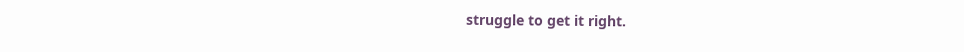struggle to get it right.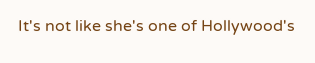It's not like she's one of Hollywood's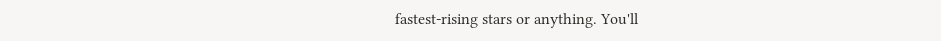fastest-rising stars or anything. You'll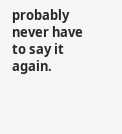probably never have to say it again.